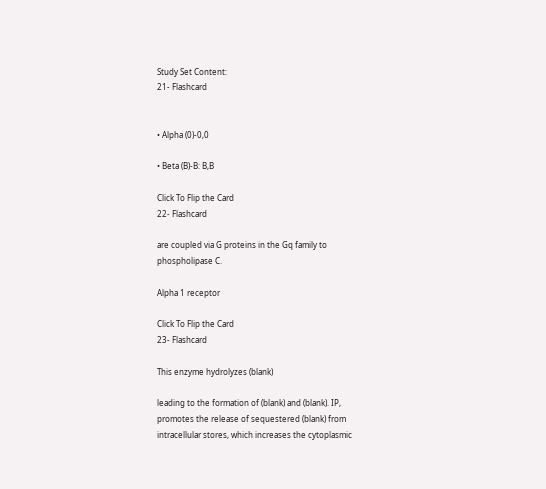Study Set Content:
21- Flashcard


• Alpha (0)-0,0

• Beta (B)-B: B,B

Click To Flip the Card
22- Flashcard

are coupled via G proteins in the Gq family to phospholipase C.

Alpha 1 receptor

Click To Flip the Card
23- Flashcard

This enzyme hydrolyzes (blank)

leading to the formation of (blank) and (blank). IP, promotes the release of sequestered (blank) from intracellular stores, which increases the cytoplasmic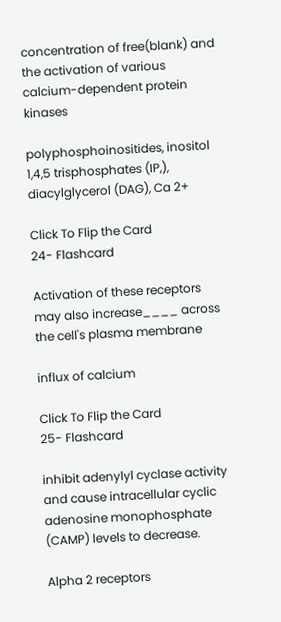concentration of free(blank) and the activation of various calcium-dependent protein kinases

polyphosphoinositides, inositol 1,4,5 trisphosphates (IP,), diacylglycerol (DAG), Ca 2+

Click To Flip the Card
24- Flashcard

Activation of these receptors may also increase____ across the cell's plasma membrane

influx of calcium

Click To Flip the Card
25- Flashcard

inhibit adenylyl cyclase activity and cause intracellular cyclic adenosine monophosphate (CAMP) levels to decrease.

Alpha 2 receptors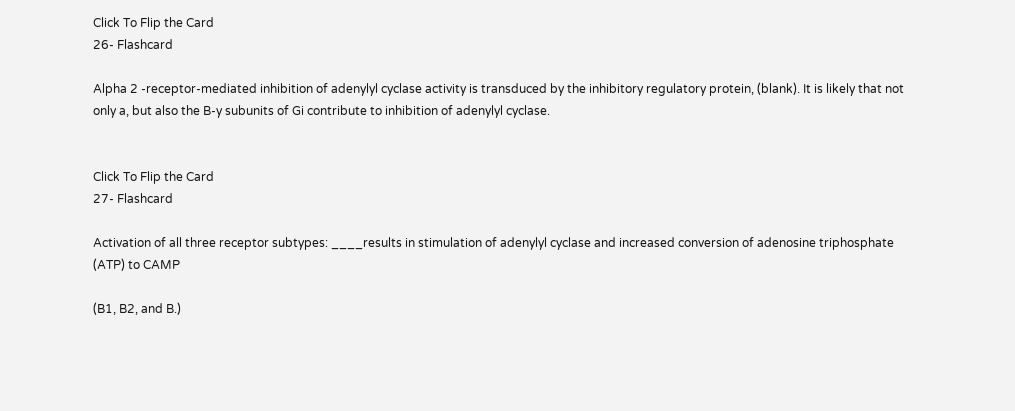Click To Flip the Card
26- Flashcard

Alpha 2 -receptor-mediated inhibition of adenylyl cyclase activity is transduced by the inhibitory regulatory protein, (blank). It is likely that not only a, but also the B-y subunits of Gi contribute to inhibition of adenylyl cyclase.


Click To Flip the Card
27- Flashcard

Activation of all three receptor subtypes: ____results in stimulation of adenylyl cyclase and increased conversion of adenosine triphosphate (ATP) to CAMP

(B1, B2, and B.)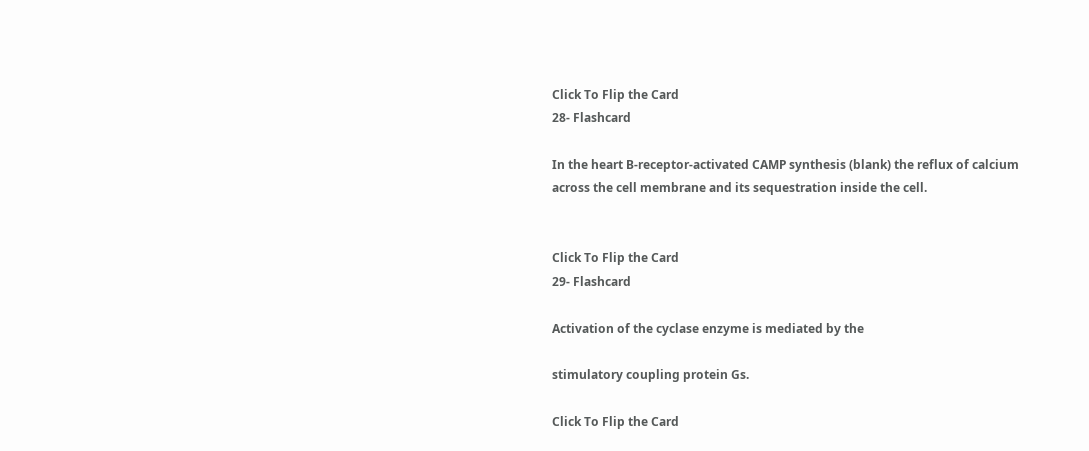Click To Flip the Card
28- Flashcard

In the heart B-receptor-activated CAMP synthesis (blank) the reflux of calcium across the cell membrane and its sequestration inside the cell.


Click To Flip the Card
29- Flashcard

Activation of the cyclase enzyme is mediated by the

stimulatory coupling protein Gs.

Click To Flip the Card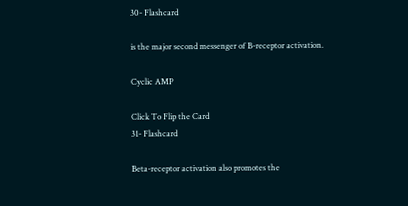30- Flashcard

is the major second messenger of B-receptor activation.

Cyclic AMP

Click To Flip the Card
31- Flashcard

Beta-receptor activation also promotes the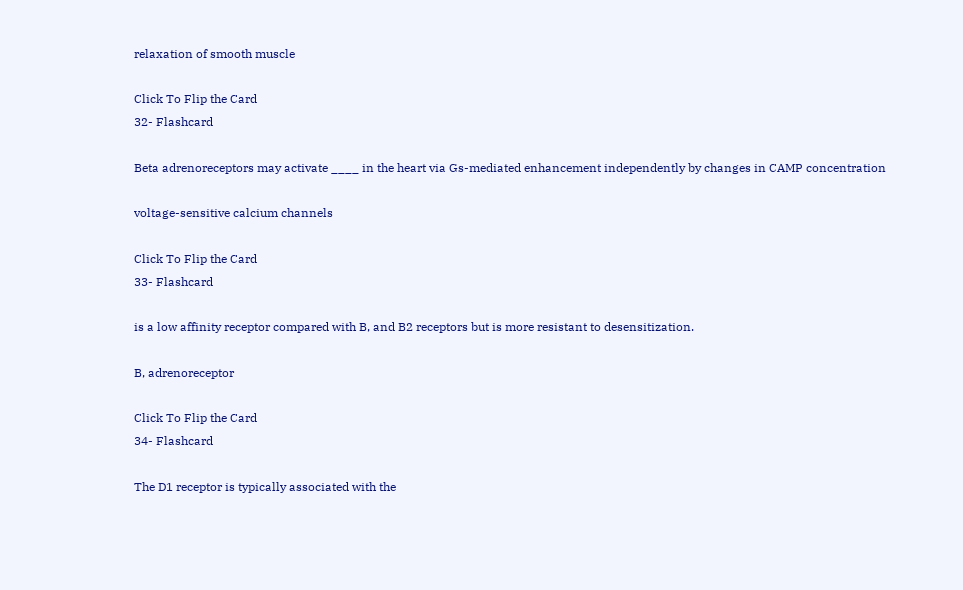relaxation of smooth muscle

Click To Flip the Card
32- Flashcard

Beta adrenoreceptors may activate ____ in the heart via Gs-mediated enhancement independently by changes in CAMP concentration

voltage-sensitive calcium channels

Click To Flip the Card
33- Flashcard

is a low affinity receptor compared with B, and B2 receptors but is more resistant to desensitization.

B, adrenoreceptor

Click To Flip the Card
34- Flashcard

The D1 receptor is typically associated with the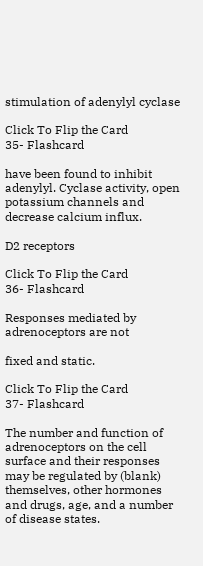stimulation of adenylyl cyclase

Click To Flip the Card
35- Flashcard

have been found to inhibit adenylyl. Cyclase activity, open potassium channels and decrease calcium influx.

D2 receptors

Click To Flip the Card
36- Flashcard

Responses mediated by adrenoceptors are not

fixed and static.

Click To Flip the Card
37- Flashcard

The number and function of adrenoceptors on the cell surface and their responses may be regulated by (blank) themselves, other hormones and drugs, age, and a number of disease states.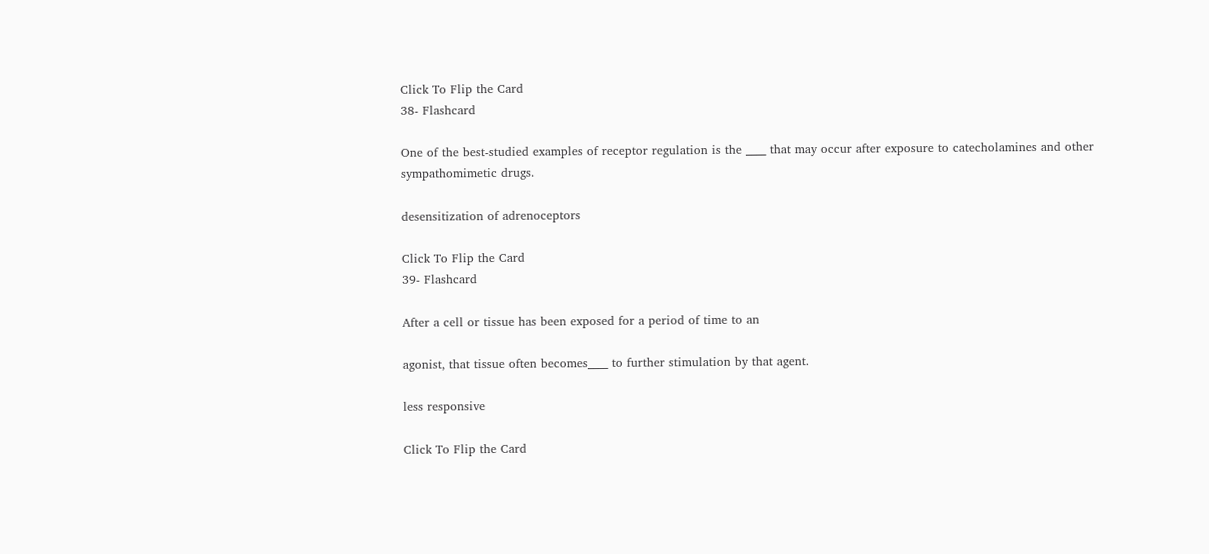Click To Flip the Card
38- Flashcard

One of the best-studied examples of receptor regulation is the ____ that may occur after exposure to catecholamines and other sympathomimetic drugs.

desensitization of adrenoceptors

Click To Flip the Card
39- Flashcard

After a cell or tissue has been exposed for a period of time to an

agonist, that tissue often becomes____ to further stimulation by that agent.

less responsive

Click To Flip the Card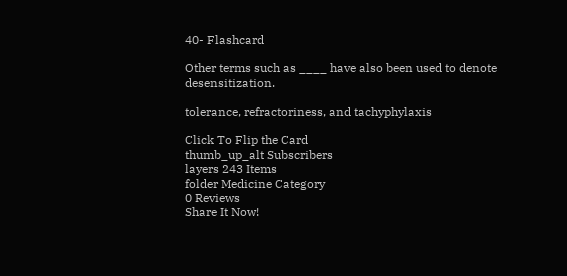40- Flashcard

Other terms such as ____ have also been used to denote desensitization.

tolerance, refractoriness, and tachyphylaxis

Click To Flip the Card
thumb_up_alt Subscribers
layers 243 Items
folder Medicine Category
0 Reviews
Share It Now!